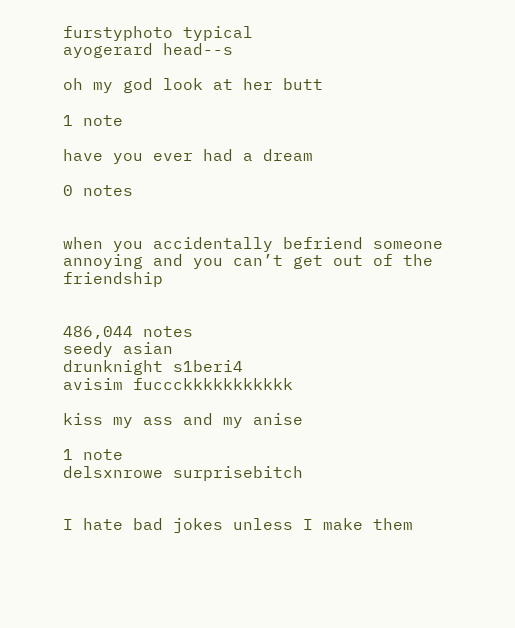furstyphoto typical
ayogerard head--s

oh my god look at her butt

1 note

have you ever had a dream

0 notes


when you accidentally befriend someone annoying and you can’t get out of the friendship


486,044 notes
seedy asian
drunknight s1beri4
avisim fuccckkkkkkkkkkk

kiss my ass and my anise

1 note
delsxnrowe surprisebitch


I hate bad jokes unless I make them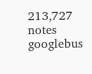213,727 notes
googlebus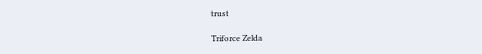trust

Triforce Zelda